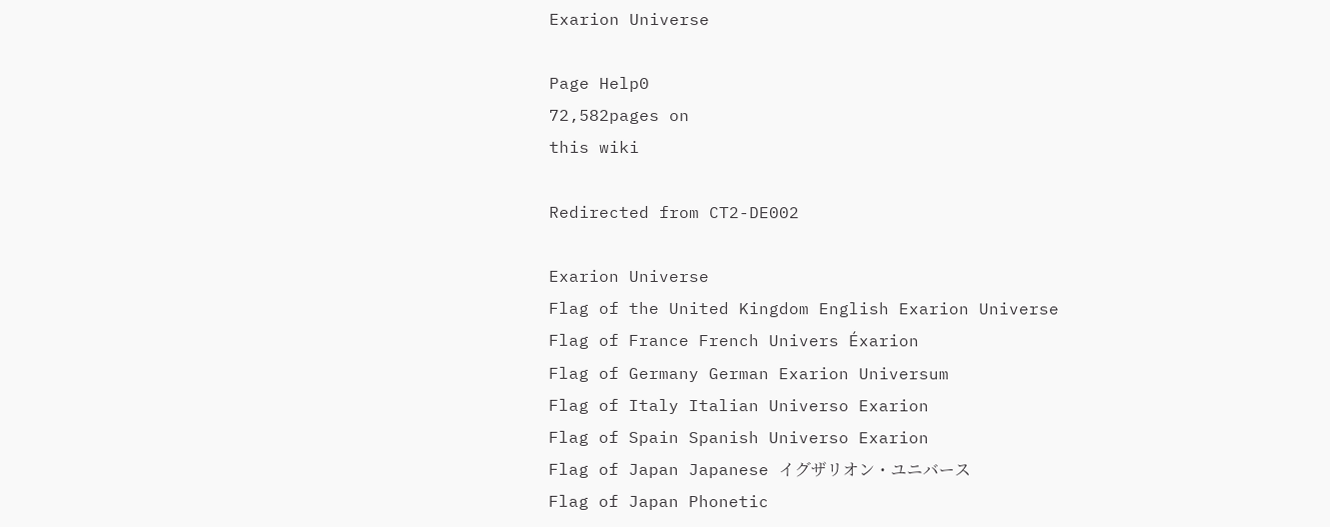Exarion Universe

Page Help0
72,582pages on
this wiki

Redirected from CT2-DE002

Exarion Universe
Flag of the United Kingdom English Exarion Universe
Flag of France French Univers Éxarion
Flag of Germany German Exarion Universum
Flag of Italy Italian Universo Exarion
Flag of Spain Spanish Universo Exarion
Flag of Japan Japanese イグザリオン・ユニバース
Flag of Japan Phonetic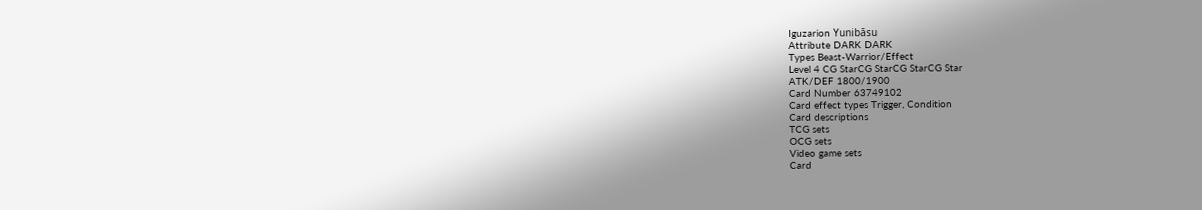Iguzarion Yunibāsu
Attribute DARK DARK
Types Beast-Warrior/Effect
Level 4 CG StarCG StarCG StarCG Star
ATK/DEF 1800/1900
Card Number 63749102
Card effect types Trigger, Condition
Card descriptions
TCG sets
OCG sets
Video game sets
Card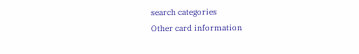search categories
Other card information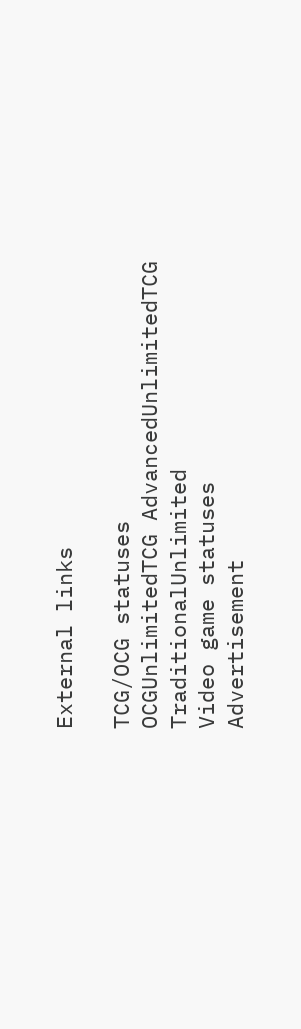External links

TCG/OCG statuses
OCGUnlimitedTCG AdvancedUnlimitedTCG TraditionalUnlimited
Video game statuses
Advertisement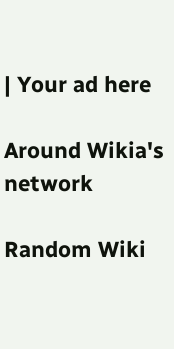| Your ad here

Around Wikia's network

Random Wiki